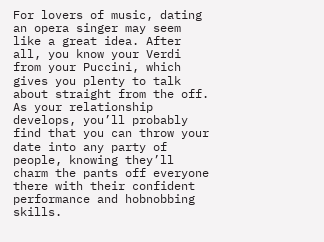For lovers of music, dating an opera singer may seem like a great idea. After all, you know your Verdi from your Puccini, which gives you plenty to talk about straight from the off. As your relationship develops, you’ll probably find that you can throw your date into any party of people, knowing they’ll charm the pants off everyone there with their confident performance and hobnobbing skills.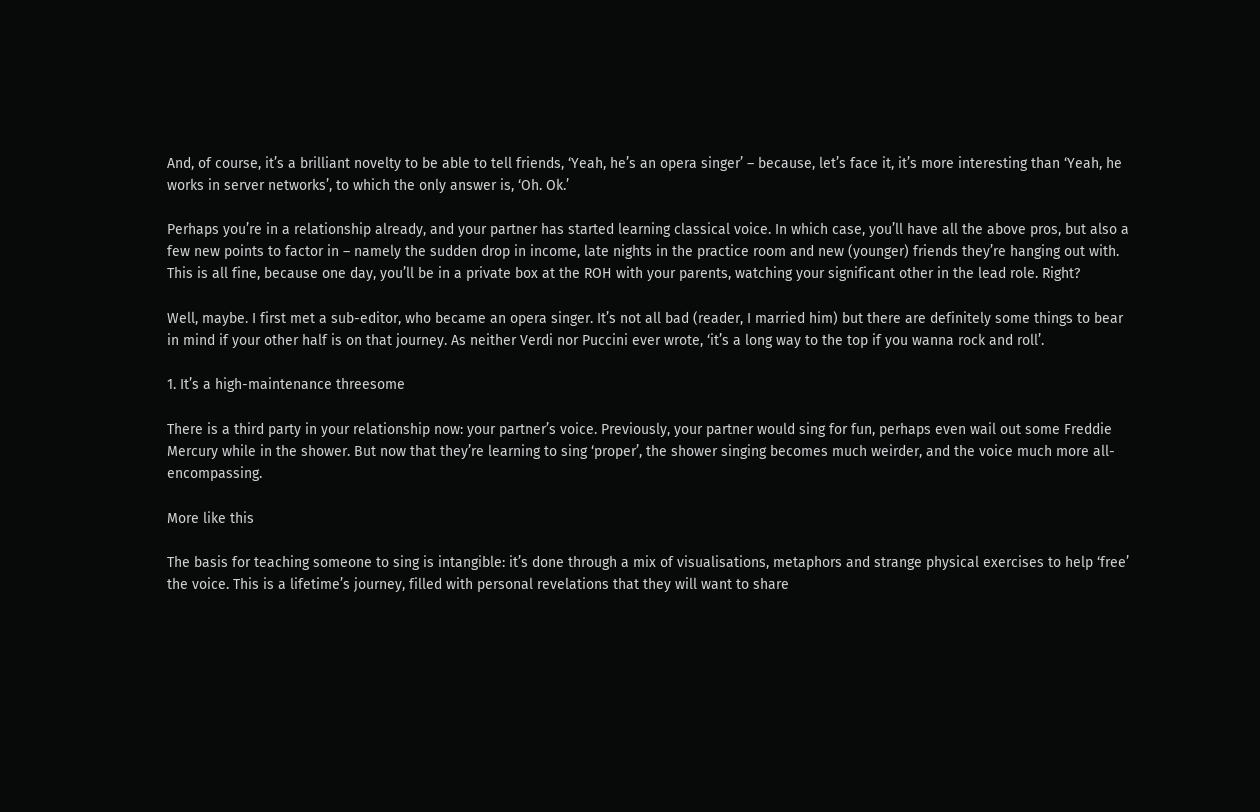And, of course, it’s a brilliant novelty to be able to tell friends, ‘Yeah, he’s an opera singer’ – because, let’s face it, it’s more interesting than ‘Yeah, he works in server networks’, to which the only answer is, ‘Oh. Ok.’

Perhaps you’re in a relationship already, and your partner has started learning classical voice. In which case, you’ll have all the above pros, but also a few new points to factor in – namely the sudden drop in income, late nights in the practice room and new (younger) friends they’re hanging out with. This is all fine, because one day, you’ll be in a private box at the ROH with your parents, watching your significant other in the lead role. Right?

Well, maybe. I first met a sub-editor, who became an opera singer. It’s not all bad (reader, I married him) but there are definitely some things to bear in mind if your other half is on that journey. As neither Verdi nor Puccini ever wrote, ‘it’s a long way to the top if you wanna rock and roll’.

1. It’s a high-maintenance threesome

There is a third party in your relationship now: your partner’s voice. Previously, your partner would sing for fun, perhaps even wail out some Freddie Mercury while in the shower. But now that they’re learning to sing ‘proper’, the shower singing becomes much weirder, and the voice much more all-encompassing.

More like this

The basis for teaching someone to sing is intangible: it’s done through a mix of visualisations, metaphors and strange physical exercises to help ‘free’ the voice. This is a lifetime’s journey, filled with personal revelations that they will want to share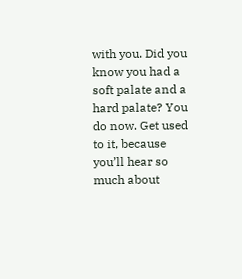with you. Did you know you had a soft palate and a hard palate? You do now. Get used to it, because you’ll hear so much about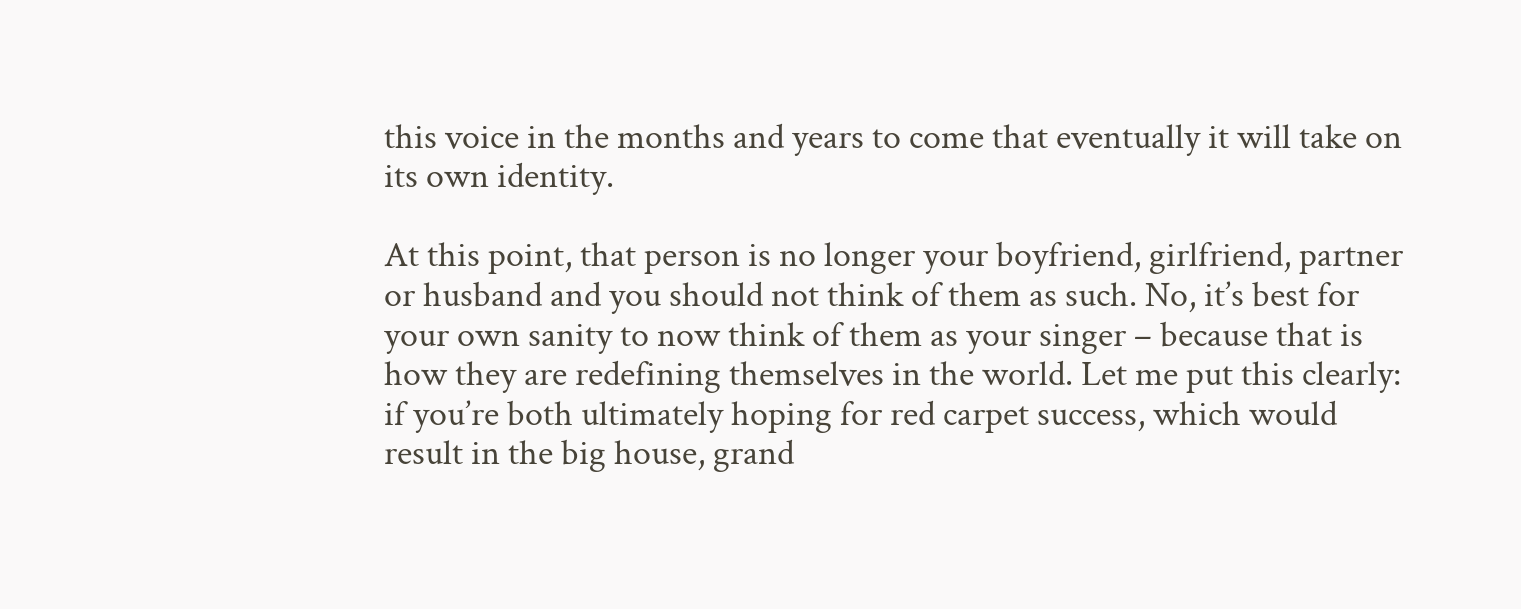this voice in the months and years to come that eventually it will take on its own identity.

At this point, that person is no longer your boyfriend, girlfriend, partner or husband and you should not think of them as such. No, it’s best for your own sanity to now think of them as your singer – because that is how they are redefining themselves in the world. Let me put this clearly: if you’re both ultimately hoping for red carpet success, which would result in the big house, grand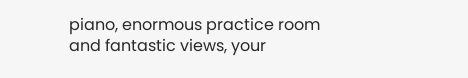piano, enormous practice room and fantastic views, your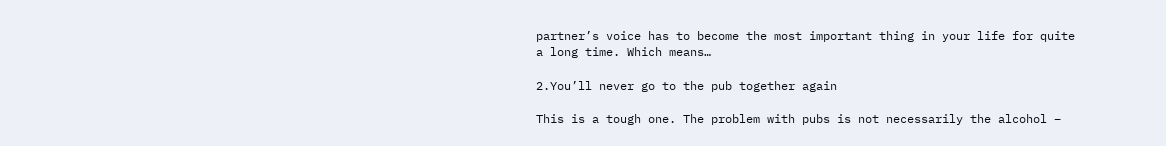partner’s voice has to become the most important thing in your life for quite a long time. Which means…

2.You’ll never go to the pub together again

This is a tough one. The problem with pubs is not necessarily the alcohol –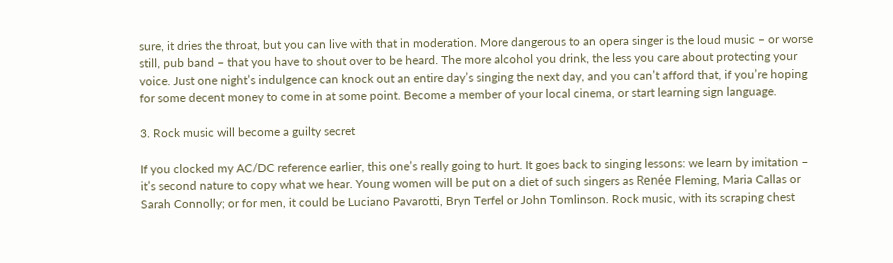sure, it dries the throat, but you can live with that in moderation. More dangerous to an opera singer is the loud music – or worse still, pub band – that you have to shout over to be heard. The more alcohol you drink, the less you care about protecting your voice. Just one night’s indulgence can knock out an entire day’s singing the next day, and you can’t afford that, if you’re hoping for some decent money to come in at some point. Become a member of your local cinema, or start learning sign language.

3. Rock music will become a guilty secret

If you clocked my AC/DC reference earlier, this one’s really going to hurt. It goes back to singing lessons: we learn by imitation – it’s second nature to copy what we hear. Young women will be put on a diet of such singers as Renée Fleming, Maria Callas or Sarah Connolly; or for men, it could be Luciano Pavarotti, Bryn Terfel or John Tomlinson. Rock music, with its scraping chest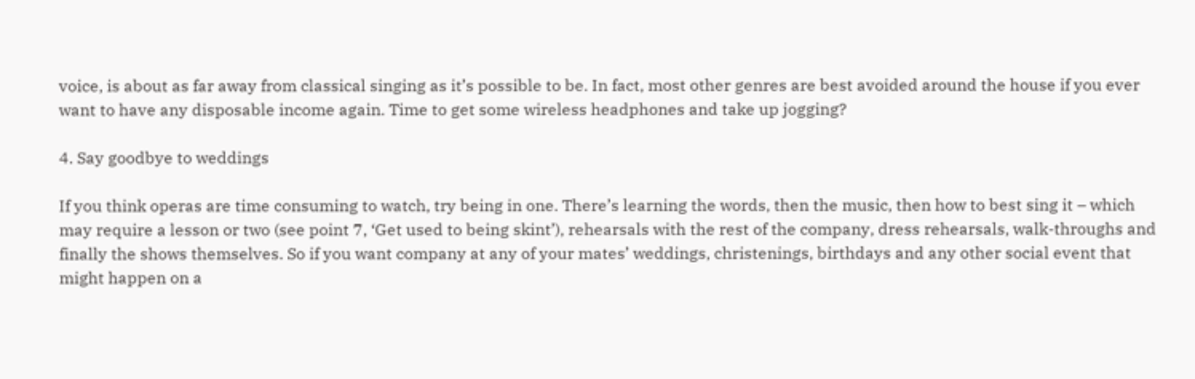voice, is about as far away from classical singing as it’s possible to be. In fact, most other genres are best avoided around the house if you ever want to have any disposable income again. Time to get some wireless headphones and take up jogging?

4. Say goodbye to weddings

If you think operas are time consuming to watch, try being in one. There’s learning the words, then the music, then how to best sing it – which may require a lesson or two (see point 7, ‘Get used to being skint’), rehearsals with the rest of the company, dress rehearsals, walk-throughs and finally the shows themselves. So if you want company at any of your mates’ weddings, christenings, birthdays and any other social event that might happen on a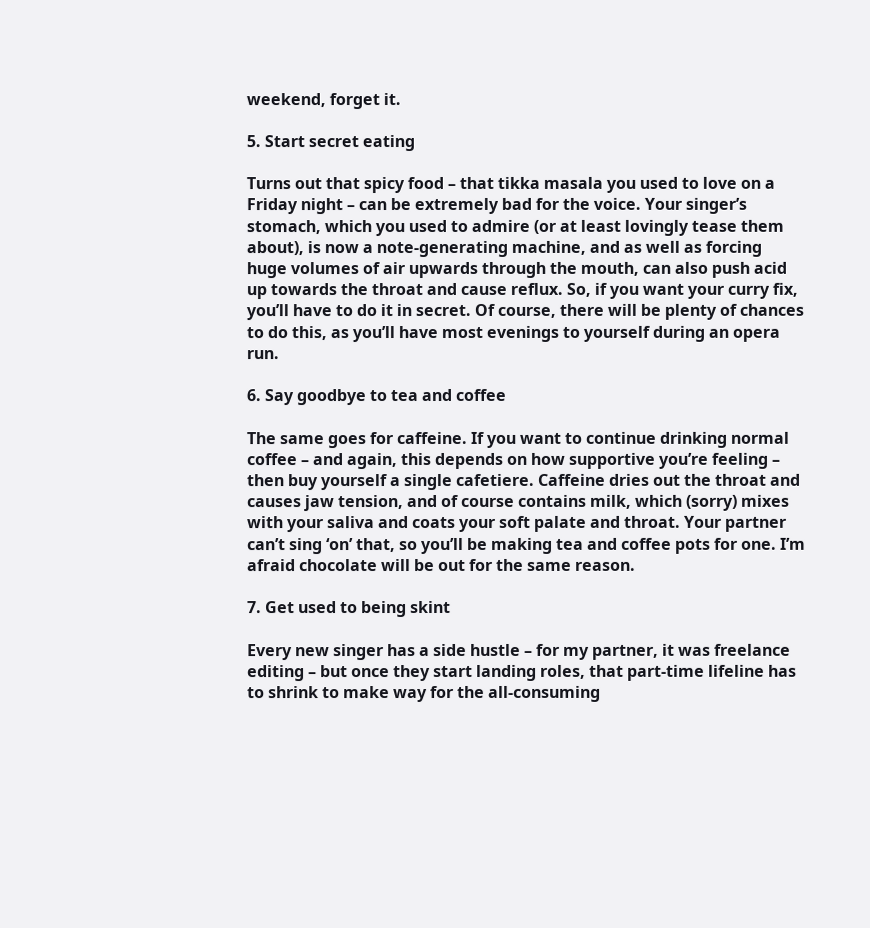weekend, forget it.

5. Start secret eating

Turns out that spicy food – that tikka masala you used to love on a Friday night – can be extremely bad for the voice. Your singer’s stomach, which you used to admire (or at least lovingly tease them about), is now a note-generating machine, and as well as forcing huge volumes of air upwards through the mouth, can also push acid up towards the throat and cause reflux. So, if you want your curry fix, you’ll have to do it in secret. Of course, there will be plenty of chances to do this, as you’ll have most evenings to yourself during an opera run.

6. Say goodbye to tea and coffee

The same goes for caffeine. If you want to continue drinking normal coffee – and again, this depends on how supportive you’re feeling – then buy yourself a single cafetiere. Caffeine dries out the throat and causes jaw tension, and of course contains milk, which (sorry) mixes with your saliva and coats your soft palate and throat. Your partner can’t sing ‘on’ that, so you’ll be making tea and coffee pots for one. I’m afraid chocolate will be out for the same reason.

7. Get used to being skint

Every new singer has a side hustle – for my partner, it was freelance editing – but once they start landing roles, that part-time lifeline has to shrink to make way for the all-consuming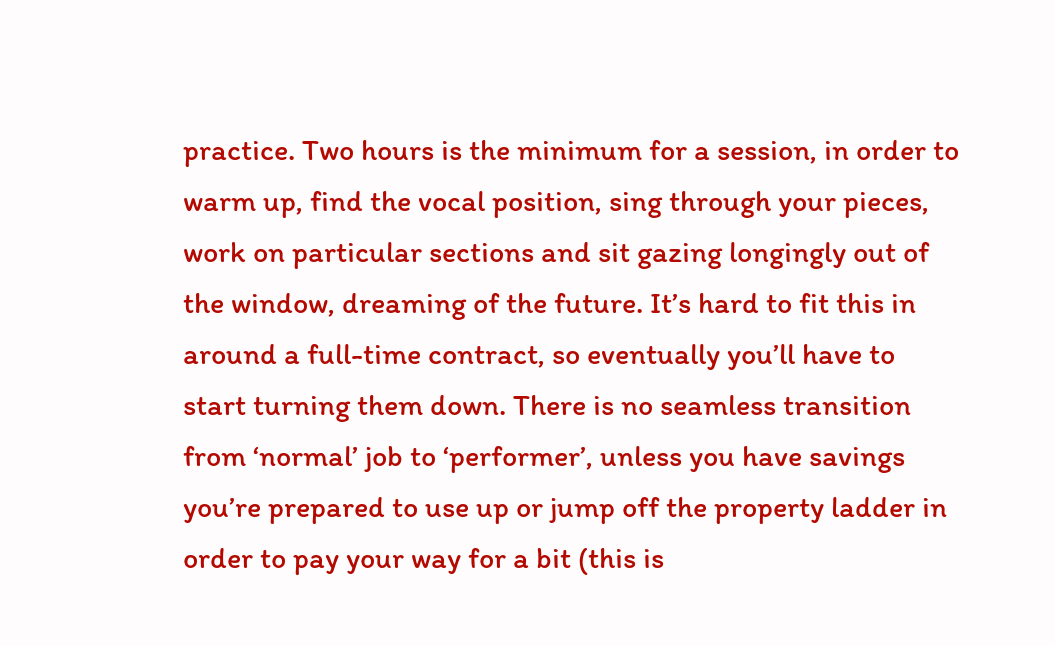practice. Two hours is the minimum for a session, in order to warm up, find the vocal position, sing through your pieces, work on particular sections and sit gazing longingly out of the window, dreaming of the future. It’s hard to fit this in around a full-time contract, so eventually you’ll have to start turning them down. There is no seamless transition from ‘normal’ job to ‘performer’, unless you have savings you’re prepared to use up or jump off the property ladder in order to pay your way for a bit (this is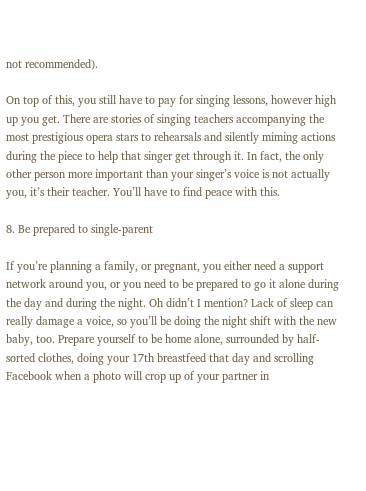not recommended).

On top of this, you still have to pay for singing lessons, however high up you get. There are stories of singing teachers accompanying the most prestigious opera stars to rehearsals and silently miming actions during the piece to help that singer get through it. In fact, the only other person more important than your singer’s voice is not actually you, it’s their teacher. You’ll have to find peace with this.

8. Be prepared to single-parent

If you’re planning a family, or pregnant, you either need a support network around you, or you need to be prepared to go it alone during the day and during the night. Oh didn’t I mention? Lack of sleep can really damage a voice, so you’ll be doing the night shift with the new baby, too. Prepare yourself to be home alone, surrounded by half-sorted clothes, doing your 17th breastfeed that day and scrolling Facebook when a photo will crop up of your partner in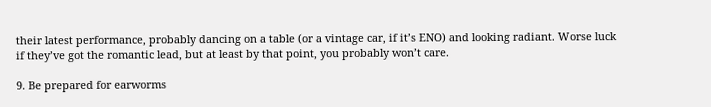their latest performance, probably dancing on a table (or a vintage car, if it’s ENO) and looking radiant. Worse luck if they’ve got the romantic lead, but at least by that point, you probably won’t care.

9. Be prepared for earworms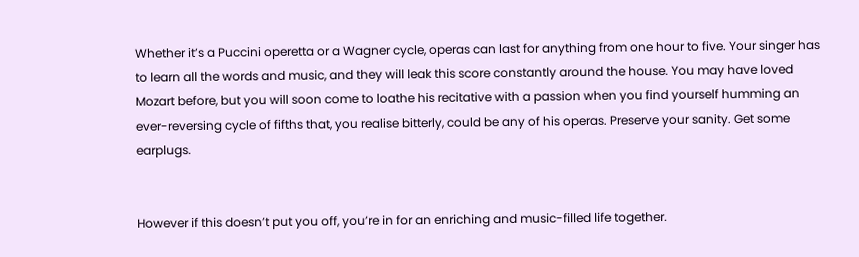Whether it’s a Puccini operetta or a Wagner cycle, operas can last for anything from one hour to five. Your singer has to learn all the words and music, and they will leak this score constantly around the house. You may have loved Mozart before, but you will soon come to loathe his recitative with a passion when you find yourself humming an ever-reversing cycle of fifths that, you realise bitterly, could be any of his operas. Preserve your sanity. Get some earplugs.


However if this doesn’t put you off, you’re in for an enriching and music-filled life together.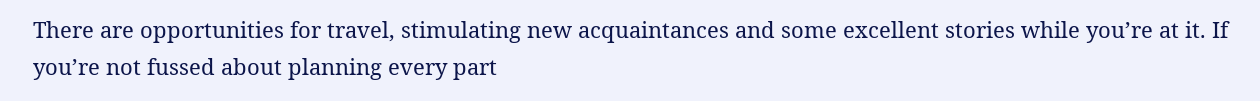There are opportunities for travel, stimulating new acquaintances and some excellent stories while you’re at it. If you’re not fussed about planning every part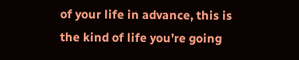of your life in advance, this is the kind of life you’re going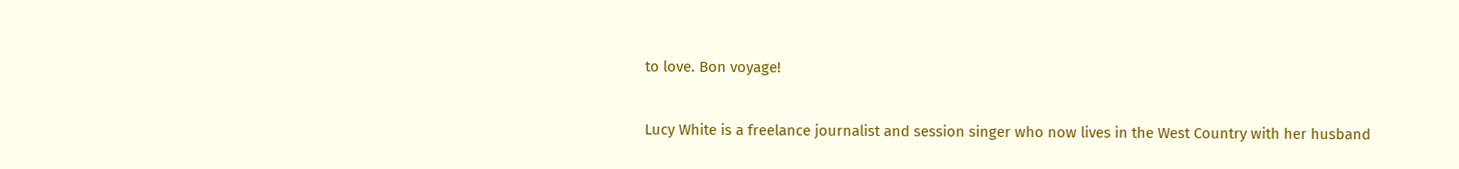to love. Bon voyage!


Lucy White is a freelance journalist and session singer who now lives in the West Country with her husband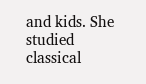and kids. She studied classical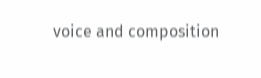voice and composition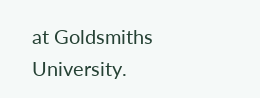at Goldsmiths University.